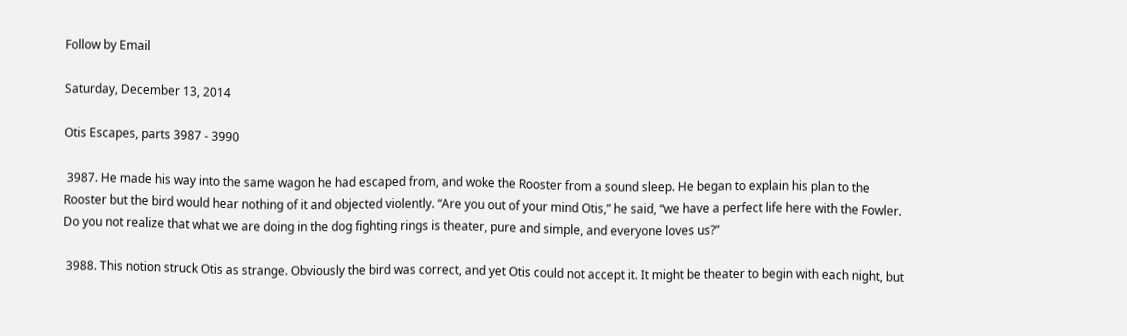Follow by Email

Saturday, December 13, 2014

Otis Escapes, parts 3987 - 3990

 3987. He made his way into the same wagon he had escaped from, and woke the Rooster from a sound sleep. He began to explain his plan to the Rooster but the bird would hear nothing of it and objected violently. “Are you out of your mind Otis,” he said, “we have a perfect life here with the Fowler. Do you not realize that what we are doing in the dog fighting rings is theater, pure and simple, and everyone loves us?”

 3988. This notion struck Otis as strange. Obviously the bird was correct, and yet Otis could not accept it. It might be theater to begin with each night, but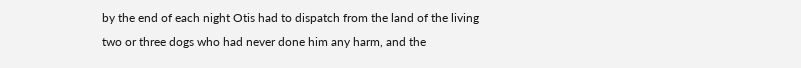by the end of each night Otis had to dispatch from the land of the living two or three dogs who had never done him any harm, and the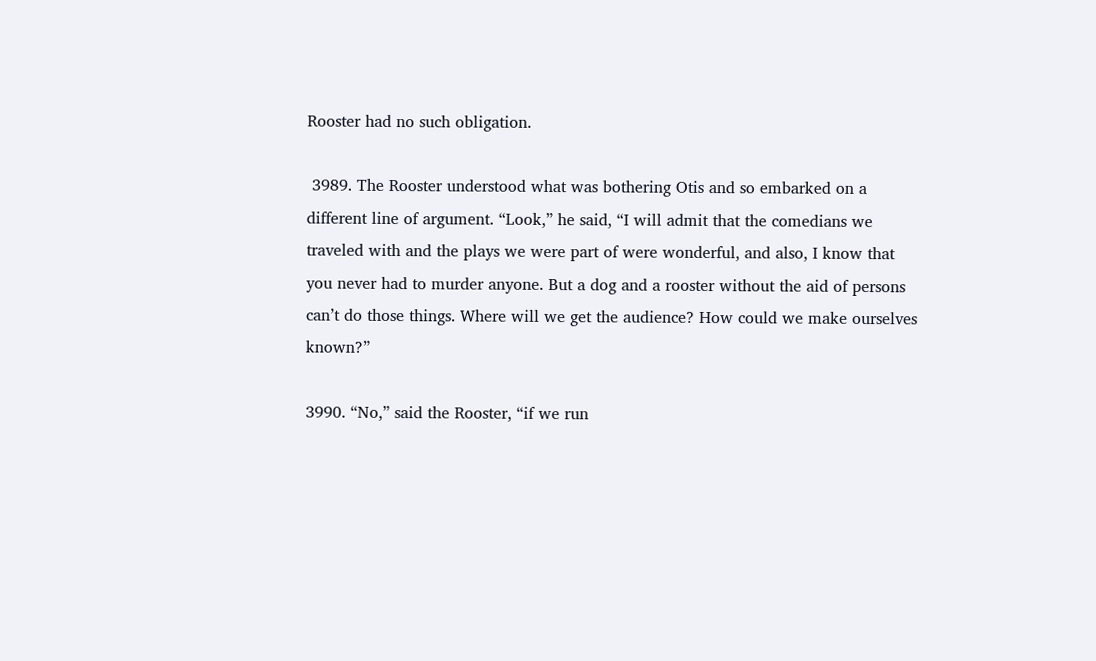Rooster had no such obligation.

 3989. The Rooster understood what was bothering Otis and so embarked on a different line of argument. “Look,” he said, “I will admit that the comedians we traveled with and the plays we were part of were wonderful, and also, I know that you never had to murder anyone. But a dog and a rooster without the aid of persons can’t do those things. Where will we get the audience? How could we make ourselves known?”

3990. “No,” said the Rooster, “if we run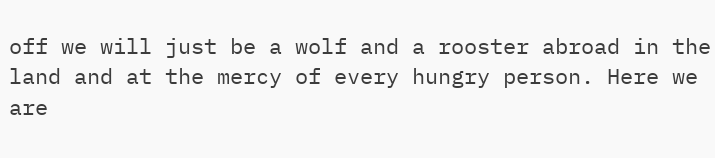off we will just be a wolf and a rooster abroad in the land and at the mercy of every hungry person. Here we are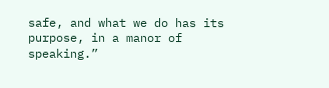safe, and what we do has its purpose, in a manor of speaking.”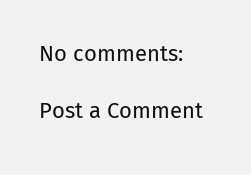No comments:

Post a Comment